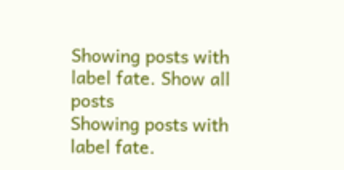Showing posts with label fate. Show all posts
Showing posts with label fate.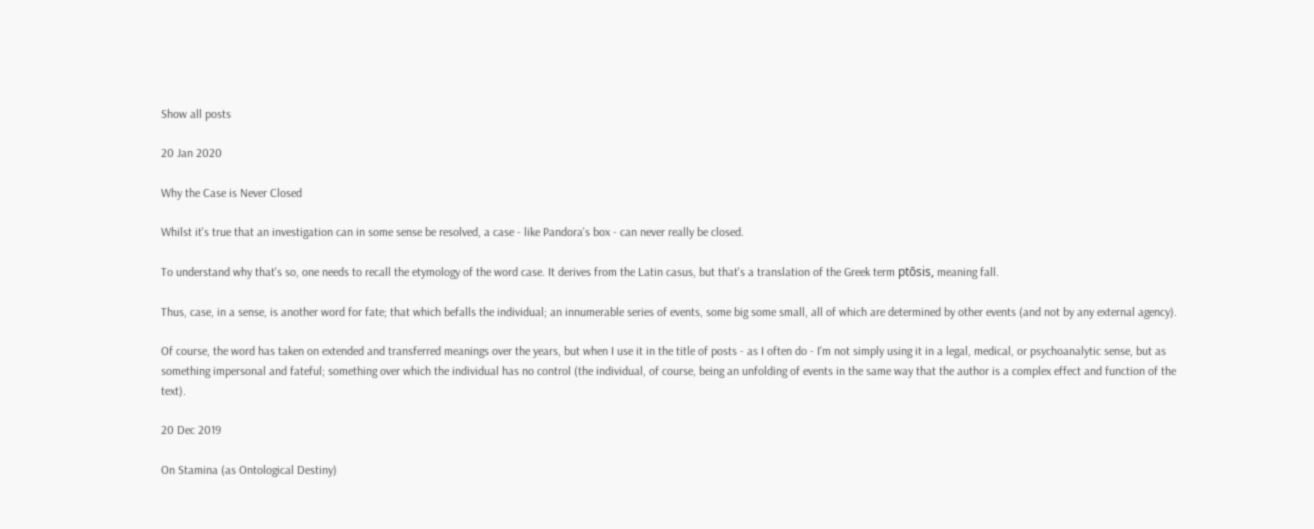Show all posts

20 Jan 2020

Why the Case is Never Closed

Whilst it's true that an investigation can in some sense be resolved, a case - like Pandora's box - can never really be closed.

To understand why that's so, one needs to recall the etymology of the word case. It derives from the Latin casus, but that's a translation of the Greek term ptōsis, meaning fall.

Thus, case, in a sense, is another word for fate; that which befalls the individual; an innumerable series of events, some big some small, all of which are determined by other events (and not by any external agency).

Of course, the word has taken on extended and transferred meanings over the years, but when I use it in the title of posts - as I often do - I'm not simply using it in a legal, medical, or psychoanalytic sense, but as something impersonal and fateful; something over which the individual has no control (the individual, of course, being an unfolding of events in the same way that the author is a complex effect and function of the text).

20 Dec 2019

On Stamina (as Ontological Destiny)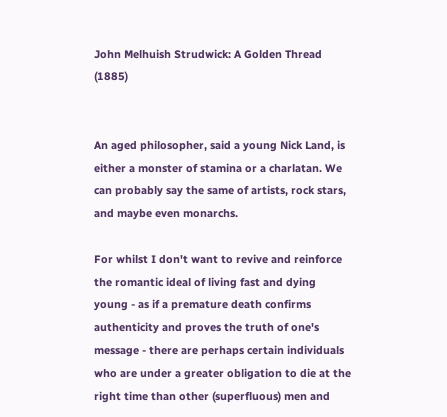John Melhuish Strudwick: A Golden Thread (1885)


An aged philosopher, said a young Nick Land, is either a monster of stamina or a charlatan. We can probably say the same of artists, rock stars, and maybe even monarchs.

For whilst I don't want to revive and reinforce the romantic ideal of living fast and dying young - as if a premature death confirms authenticity and proves the truth of one's message - there are perhaps certain individuals who are under a greater obligation to die at the right time than other (superfluous) men and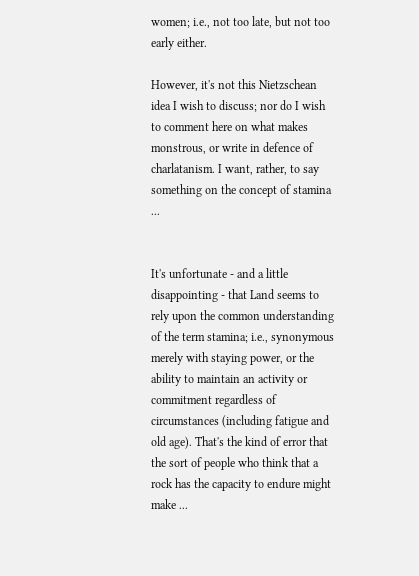women; i.e., not too late, but not too early either.

However, it's not this Nietzschean idea I wish to discuss; nor do I wish to comment here on what makes monstrous, or write in defence of charlatanism. I want, rather, to say something on the concept of stamina ...


It's unfortunate - and a little disappointing - that Land seems to rely upon the common understanding of the term stamina; i.e., synonymous merely with staying power, or the ability to maintain an activity or commitment regardless of circumstances (including fatigue and old age). That's the kind of error that the sort of people who think that a rock has the capacity to endure might make ...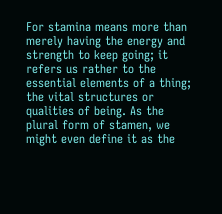For stamina means more than merely having the energy and strength to keep going; it refers us rather to the essential elements of a thing; the vital structures or qualities of being. As the plural form of stamen, we might even define it as the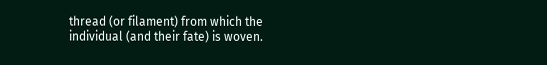thread (or filament) from which the individual (and their fate) is woven.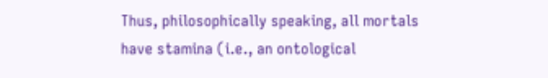Thus, philosophically speaking, all mortals have stamina (i.e., an ontological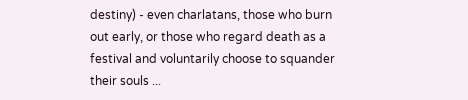destiny) - even charlatans, those who burn out early, or those who regard death as a festival and voluntarily choose to squander their souls ...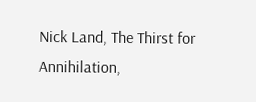Nick Land, The Thirst for Annihilation,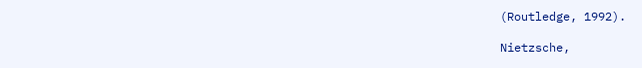(Routledge, 1992).

Nietzsche,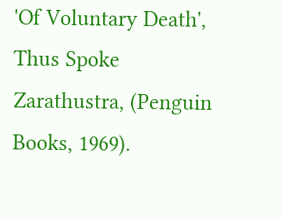'Of Voluntary Death', Thus Spoke Zarathustra, (Penguin Books, 1969).